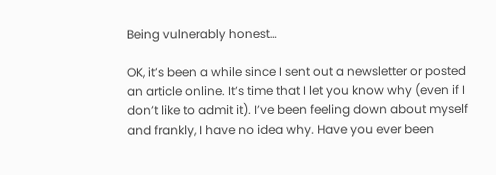Being vulnerably honest…

OK, it’s been a while since I sent out a newsletter or posted an article online. It’s time that I let you know why (even if I don’t like to admit it). I’ve been feeling down about myself and frankly, I have no idea why. Have you ever been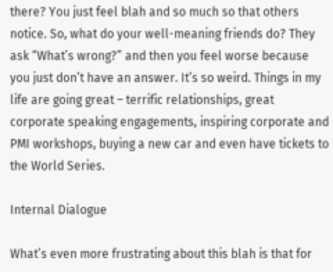there? You just feel blah and so much so that others notice. So, what do your well-meaning friends do? They ask “What’s wrong?” and then you feel worse because you just don’t have an answer. It’s so weird. Things in my life are going great – terrific relationships, great corporate speaking engagements, inspiring corporate and PMI workshops, buying a new car and even have tickets to the World Series.

Internal Dialogue

What’s even more frustrating about this blah is that for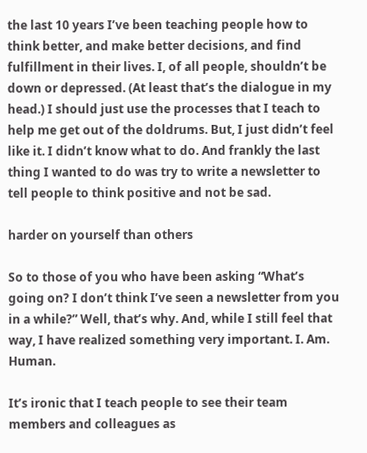the last 10 years I’ve been teaching people how to think better, and make better decisions, and find fulfillment in their lives. I, of all people, shouldn’t be down or depressed. (At least that’s the dialogue in my head.) I should just use the processes that I teach to help me get out of the doldrums. But, I just didn’t feel like it. I didn’t know what to do. And frankly the last thing I wanted to do was try to write a newsletter to tell people to think positive and not be sad.

harder on yourself than others

So to those of you who have been asking “What’s going on? I don’t think I’ve seen a newsletter from you in a while?” Well, that’s why. And, while I still feel that way, I have realized something very important. I. Am. Human.

It’s ironic that I teach people to see their team members and colleagues as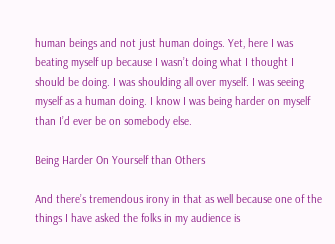human beings and not just human doings. Yet, here I was beating myself up because I wasn’t doing what I thought I should be doing. I was shoulding all over myself. I was seeing myself as a human doing. I know I was being harder on myself than I’d ever be on somebody else.

Being Harder On Yourself than Others

And there’s tremendous irony in that as well because one of the things I have asked the folks in my audience is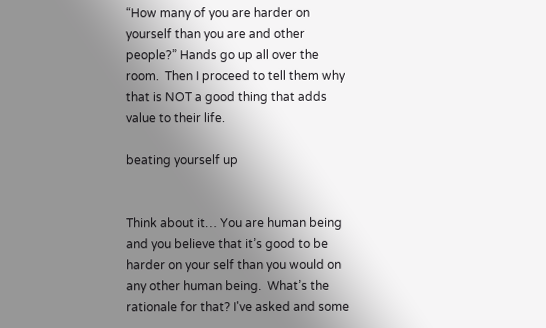“How many of you are harder on yourself than you are and other people?” Hands go up all over the room.  Then I proceed to tell them why that is NOT a good thing that adds value to their life.

beating yourself up


Think about it… You are human being and you believe that it’s good to be harder on your self than you would on any other human being.  What’s the rationale for that? I've asked and some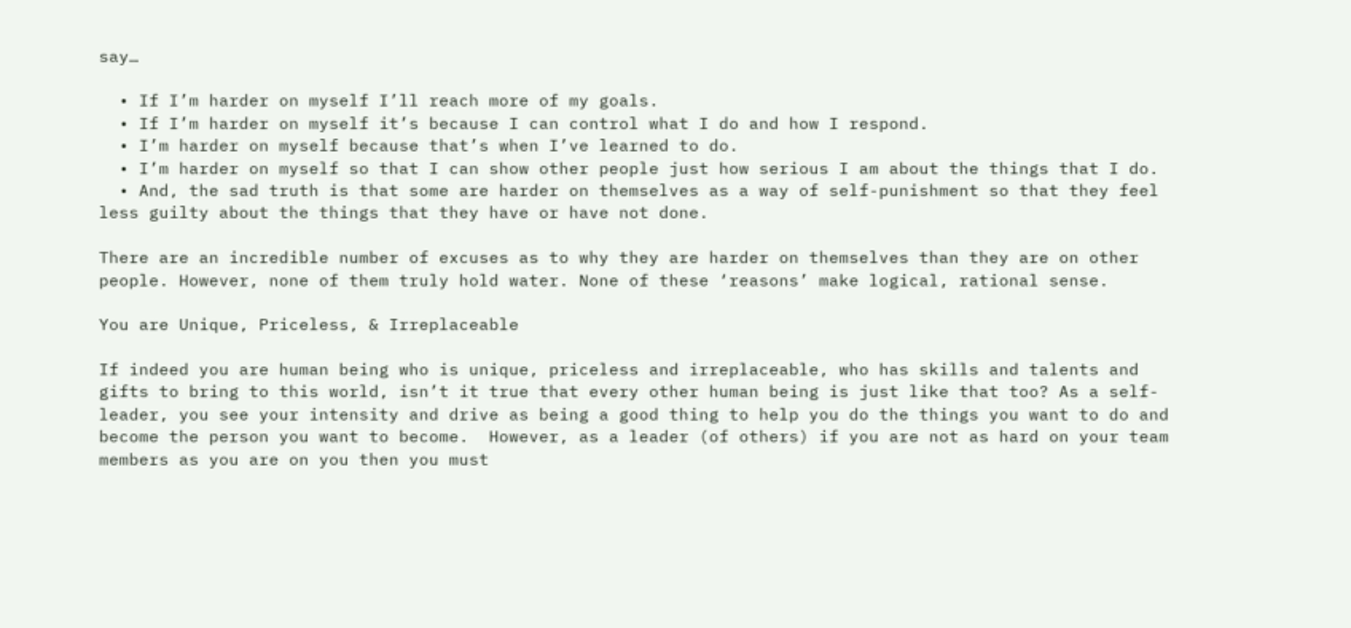say…

  • If I’m harder on myself I’ll reach more of my goals.
  • If I’m harder on myself it’s because I can control what I do and how I respond.
  • I’m harder on myself because that’s when I’ve learned to do.
  • I’m harder on myself so that I can show other people just how serious I am about the things that I do.
  • And, the sad truth is that some are harder on themselves as a way of self-punishment so that they feel less guilty about the things that they have or have not done.

There are an incredible number of excuses as to why they are harder on themselves than they are on other people. However, none of them truly hold water. None of these ‘reasons’ make logical, rational sense.

You are Unique, Priceless, & Irreplaceable

If indeed you are human being who is unique, priceless and irreplaceable, who has skills and talents and gifts to bring to this world, isn’t it true that every other human being is just like that too? As a self-leader, you see your intensity and drive as being a good thing to help you do the things you want to do and become the person you want to become.  However, as a leader (of others) if you are not as hard on your team members as you are on you then you must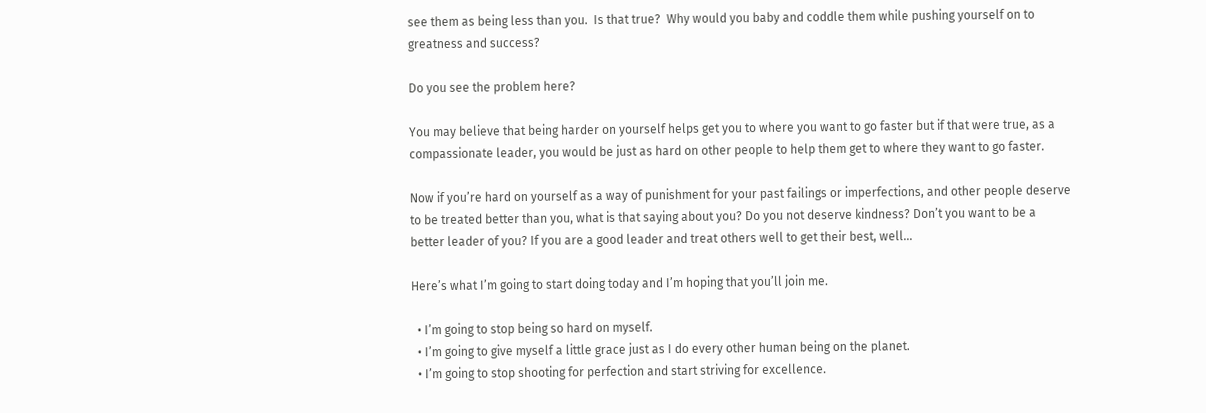see them as being less than you.  Is that true?  Why would you baby and coddle them while pushing yourself on to greatness and success?

Do you see the problem here?

You may believe that being harder on yourself helps get you to where you want to go faster but if that were true, as a compassionate leader, you would be just as hard on other people to help them get to where they want to go faster.

Now if you’re hard on yourself as a way of punishment for your past failings or imperfections, and other people deserve to be treated better than you, what is that saying about you? Do you not deserve kindness? Don’t you want to be a better leader of you? If you are a good leader and treat others well to get their best, well…

Here’s what I’m going to start doing today and I’m hoping that you’ll join me.

  • I’m going to stop being so hard on myself.
  • I’m going to give myself a little grace just as I do every other human being on the planet.
  • I’m going to stop shooting for perfection and start striving for excellence.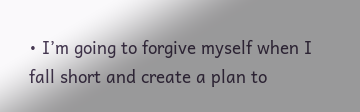• I’m going to forgive myself when I fall short and create a plan to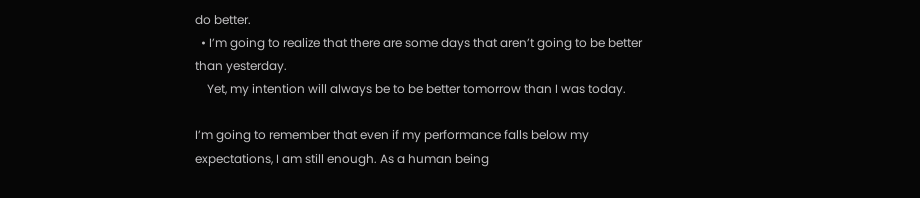do better.
  • I’m going to realize that there are some days that aren’t going to be better than yesterday.
    Yet, my intention will always be to be better tomorrow than I was today.

I’m going to remember that even if my performance falls below my expectations, I am still enough. As a human being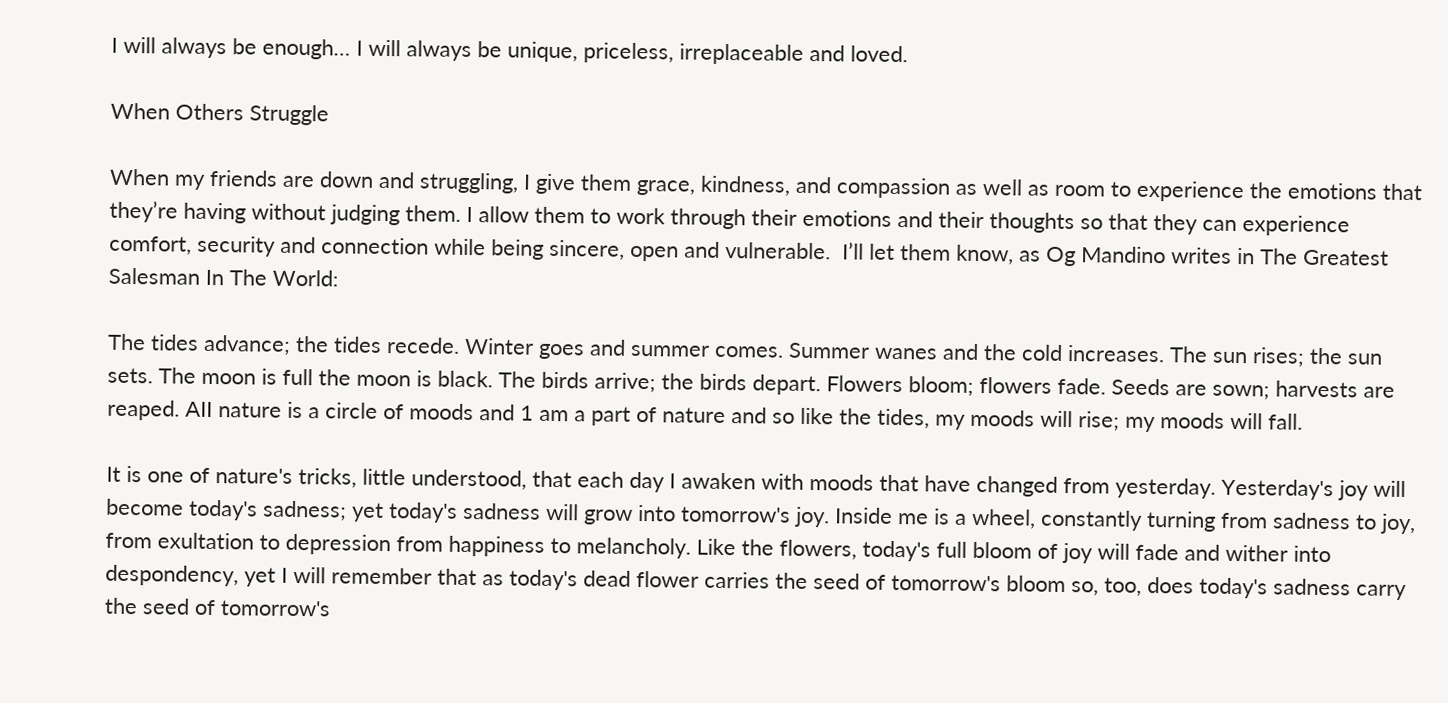I will always be enough… I will always be unique, priceless, irreplaceable and loved.

When Others Struggle

When my friends are down and struggling, I give them grace, kindness, and compassion as well as room to experience the emotions that they’re having without judging them. I allow them to work through their emotions and their thoughts so that they can experience comfort, security and connection while being sincere, open and vulnerable.  I’ll let them know, as Og Mandino writes in The Greatest Salesman In The World:

The tides advance; the tides recede. Winter goes and summer comes. Summer wanes and the cold increases. The sun rises; the sun sets. The moon is full the moon is black. The birds arrive; the birds depart. Flowers bloom; flowers fade. Seeds are sown; harvests are reaped. AII nature is a circle of moods and 1 am a part of nature and so like the tides, my moods will rise; my moods will fall.

It is one of nature's tricks, little understood, that each day I awaken with moods that have changed from yesterday. Yesterday's joy will become today's sadness; yet today's sadness will grow into tomorrow's joy. Inside me is a wheel, constantly turning from sadness to joy, from exultation to depression from happiness to melancholy. Like the flowers, today's full bloom of joy will fade and wither into despondency, yet I will remember that as today's dead flower carries the seed of tomorrow's bloom so, too, does today's sadness carry the seed of tomorrow's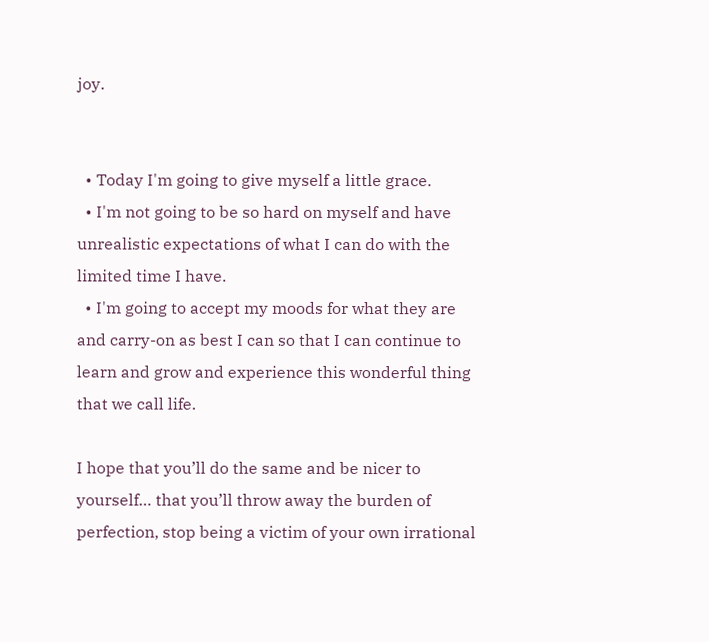joy.


  • Today I'm going to give myself a little grace.
  • I'm not going to be so hard on myself and have unrealistic expectations of what I can do with the limited time I have.
  • I'm going to accept my moods for what they are and carry-on as best I can so that I can continue to learn and grow and experience this wonderful thing that we call life.

I hope that you’ll do the same and be nicer to yourself… that you’ll throw away the burden of perfection, stop being a victim of your own irrational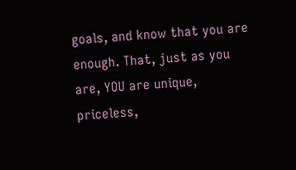goals, and know that you are enough. That, just as you are, YOU are unique, priceless,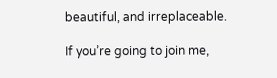beautiful, and irreplaceable.

If you’re going to join me,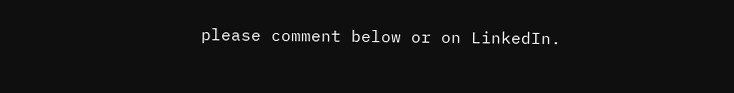please comment below or on LinkedIn.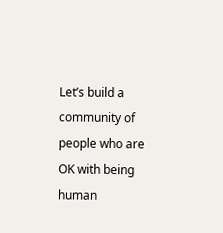Let’s build a community of people who are OK with being human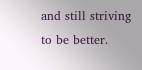and still striving to be better.